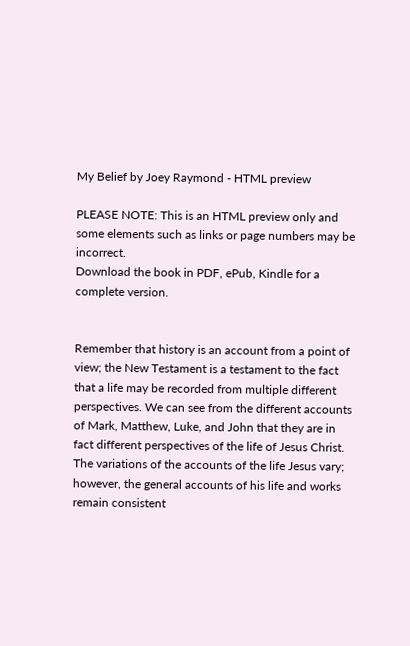My Belief by Joey Raymond - HTML preview

PLEASE NOTE: This is an HTML preview only and some elements such as links or page numbers may be incorrect.
Download the book in PDF, ePub, Kindle for a complete version.


Remember that history is an account from a point of view; the New Testament is a testament to the fact that a life may be recorded from multiple different perspectives. We can see from the different accounts of Mark, Matthew, Luke, and John that they are in fact different perspectives of the life of Jesus Christ. The variations of the accounts of the life Jesus vary; however, the general accounts of his life and works remain consistent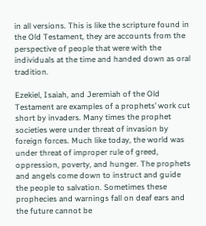in all versions. This is like the scripture found in the Old Testament, they are accounts from the perspective of people that were with the individuals at the time and handed down as oral tradition.

Ezekiel, Isaiah, and Jeremiah of the Old Testament are examples of a prophets’ work cut short by invaders. Many times the prophet societies were under threat of invasion by foreign forces. Much like today, the world was under threat of improper rule of greed, oppression, poverty, and hunger. The prophets and angels come down to instruct and guide the people to salvation. Sometimes these prophecies and warnings fall on deaf ears and the future cannot be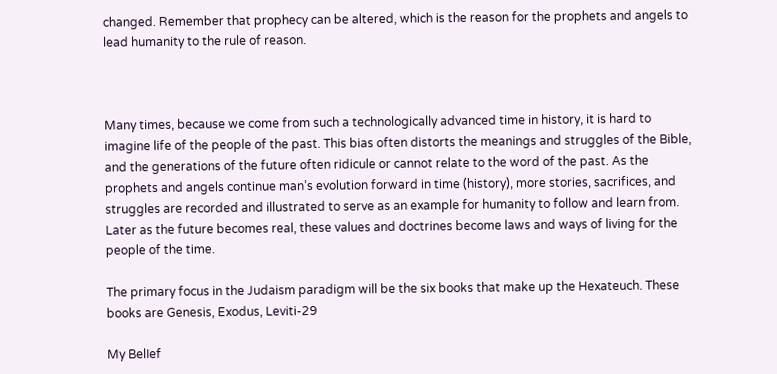changed. Remember that prophecy can be altered, which is the reason for the prophets and angels to lead humanity to the rule of reason.



Many times, because we come from such a technologically advanced time in history, it is hard to imagine life of the people of the past. This bias often distorts the meanings and struggles of the Bible, and the generations of the future often ridicule or cannot relate to the word of the past. As the prophets and angels continue man’s evolution forward in time (history), more stories, sacrifices, and struggles are recorded and illustrated to serve as an example for humanity to follow and learn from. Later as the future becomes real, these values and doctrines become laws and ways of living for the people of the time.

The primary focus in the Judaism paradigm will be the six books that make up the Hexateuch. These books are Genesis, Exodus, Leviti-29

My BelIef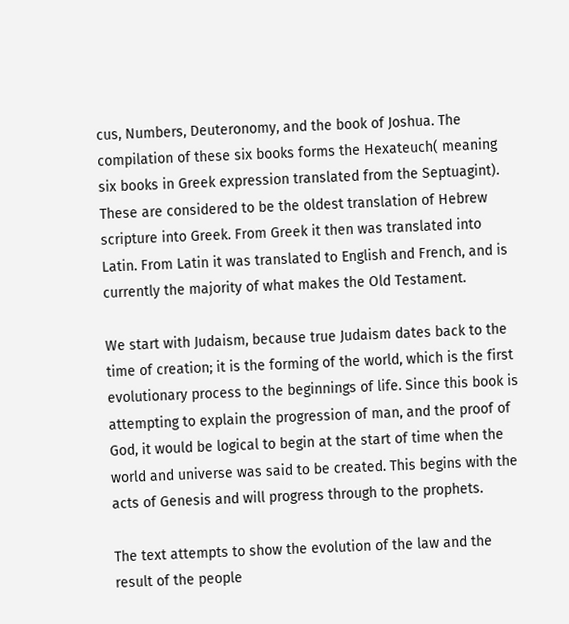cus, Numbers, Deuteronomy, and the book of Joshua. The compilation of these six books forms the Hexateuch( meaning six books in Greek expression translated from the Septuagint). These are considered to be the oldest translation of Hebrew scripture into Greek. From Greek it then was translated into Latin. From Latin it was translated to English and French, and is currently the majority of what makes the Old Testament.

We start with Judaism, because true Judaism dates back to the time of creation; it is the forming of the world, which is the first evolutionary process to the beginnings of life. Since this book is attempting to explain the progression of man, and the proof of God, it would be logical to begin at the start of time when the world and universe was said to be created. This begins with the acts of Genesis and will progress through to the prophets.

The text attempts to show the evolution of the law and the result of the people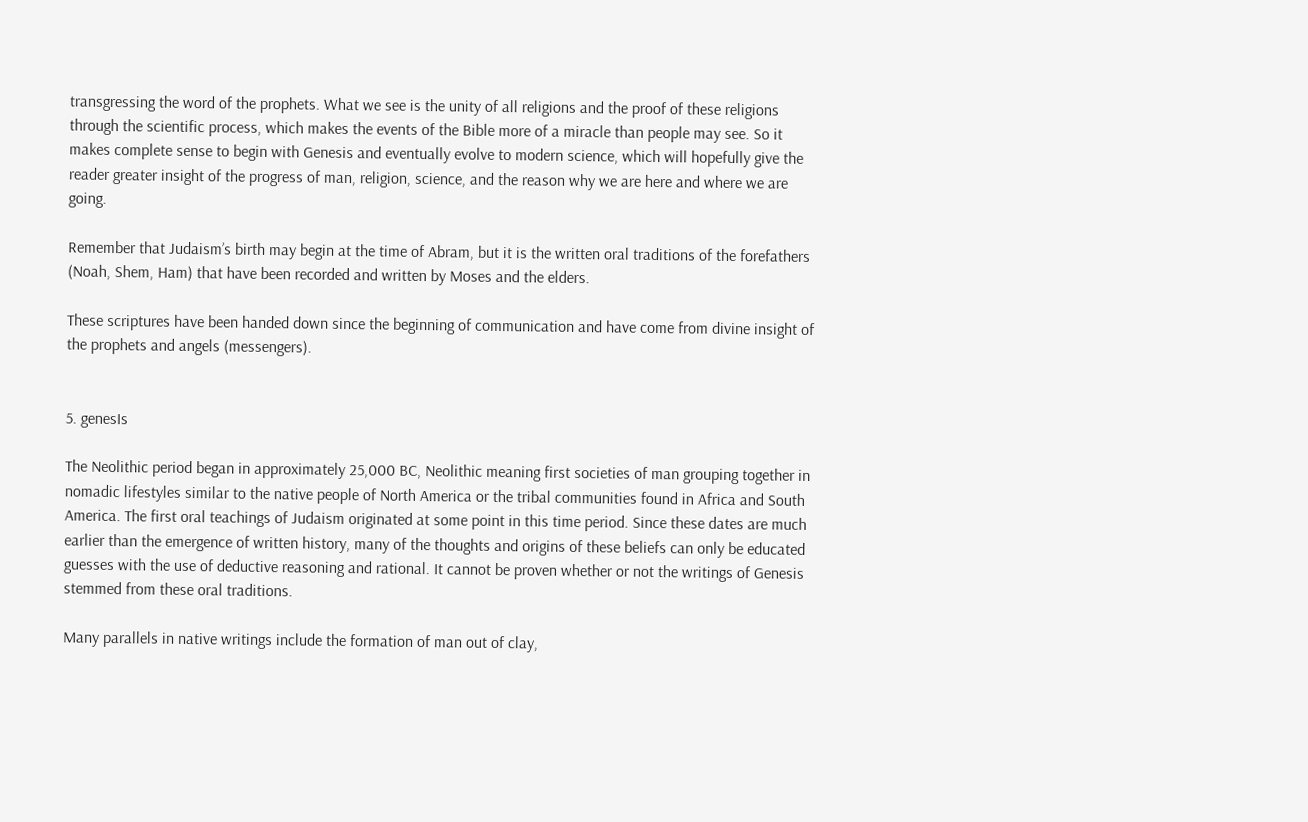transgressing the word of the prophets. What we see is the unity of all religions and the proof of these religions through the scientific process, which makes the events of the Bible more of a miracle than people may see. So it makes complete sense to begin with Genesis and eventually evolve to modern science, which will hopefully give the reader greater insight of the progress of man, religion, science, and the reason why we are here and where we are going.

Remember that Judaism’s birth may begin at the time of Abram, but it is the written oral traditions of the forefathers (Noah, Shem, Ham) that have been recorded and written by Moses and the elders.

These scriptures have been handed down since the beginning of communication and have come from divine insight of the prophets and angels (messengers).


5. genesIs

The Neolithic period began in approximately 25,000 BC, Neolithic meaning first societies of man grouping together in nomadic lifestyles similar to the native people of North America or the tribal communities found in Africa and South America. The first oral teachings of Judaism originated at some point in this time period. Since these dates are much earlier than the emergence of written history, many of the thoughts and origins of these beliefs can only be educated guesses with the use of deductive reasoning and rational. It cannot be proven whether or not the writings of Genesis stemmed from these oral traditions.

Many parallels in native writings include the formation of man out of clay,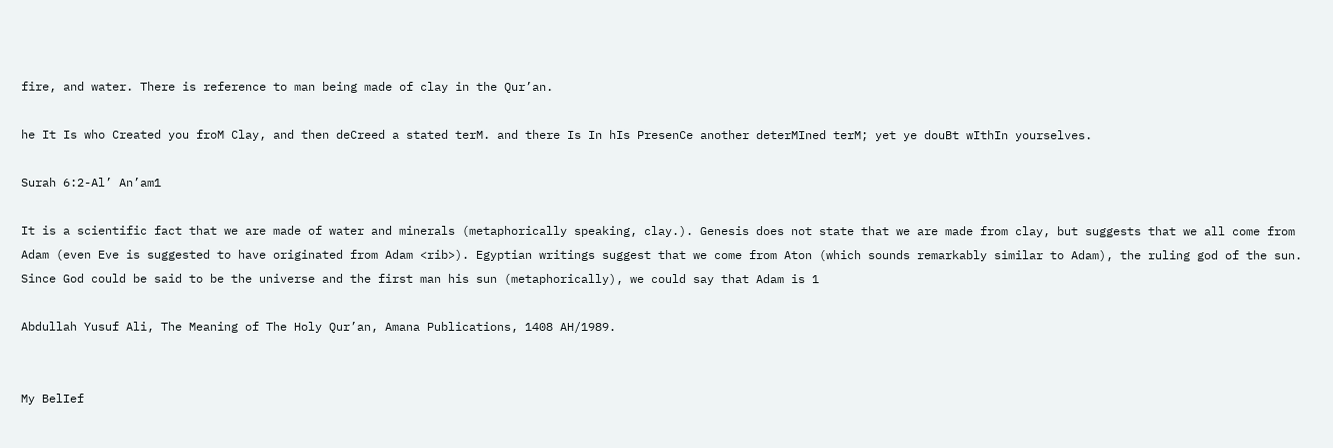fire, and water. There is reference to man being made of clay in the Qur’an.

he It Is who Created you froM Clay, and then deCreed a stated terM. and there Is In hIs PresenCe another deterMIned terM; yet ye douBt wIthIn yourselves.

Surah 6:2-Al’ An’am1

It is a scientific fact that we are made of water and minerals (metaphorically speaking, clay.). Genesis does not state that we are made from clay, but suggests that we all come from Adam (even Eve is suggested to have originated from Adam <rib>). Egyptian writings suggest that we come from Aton (which sounds remarkably similar to Adam), the ruling god of the sun. Since God could be said to be the universe and the first man his sun (metaphorically), we could say that Adam is 1

Abdullah Yusuf Ali, The Meaning of The Holy Qur’an, Amana Publications, 1408 AH/1989.


My BelIef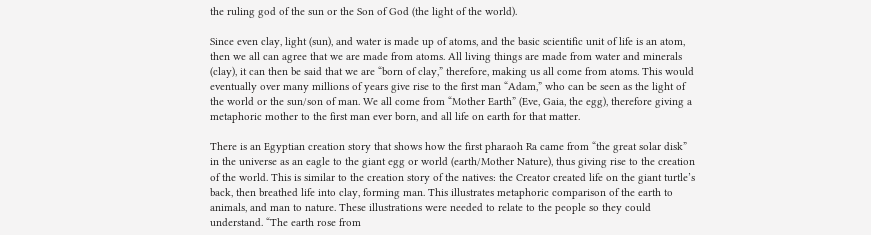the ruling god of the sun or the Son of God (the light of the world).

Since even clay, light (sun), and water is made up of atoms, and the basic scientific unit of life is an atom, then we all can agree that we are made from atoms. All living things are made from water and minerals (clay), it can then be said that we are “born of clay,” therefore, making us all come from atoms. This would eventually over many millions of years give rise to the first man “Adam,” who can be seen as the light of the world or the sun/son of man. We all come from “Mother Earth” (Eve, Gaia, the egg), therefore giving a metaphoric mother to the first man ever born, and all life on earth for that matter.

There is an Egyptian creation story that shows how the first pharaoh Ra came from “the great solar disk” in the universe as an eagle to the giant egg or world (earth/Mother Nature), thus giving rise to the creation of the world. This is similar to the creation story of the natives: the Creator created life on the giant turtle’s back, then breathed life into clay, forming man. This illustrates metaphoric comparison of the earth to animals, and man to nature. These illustrations were needed to relate to the people so they could understand. “The earth rose from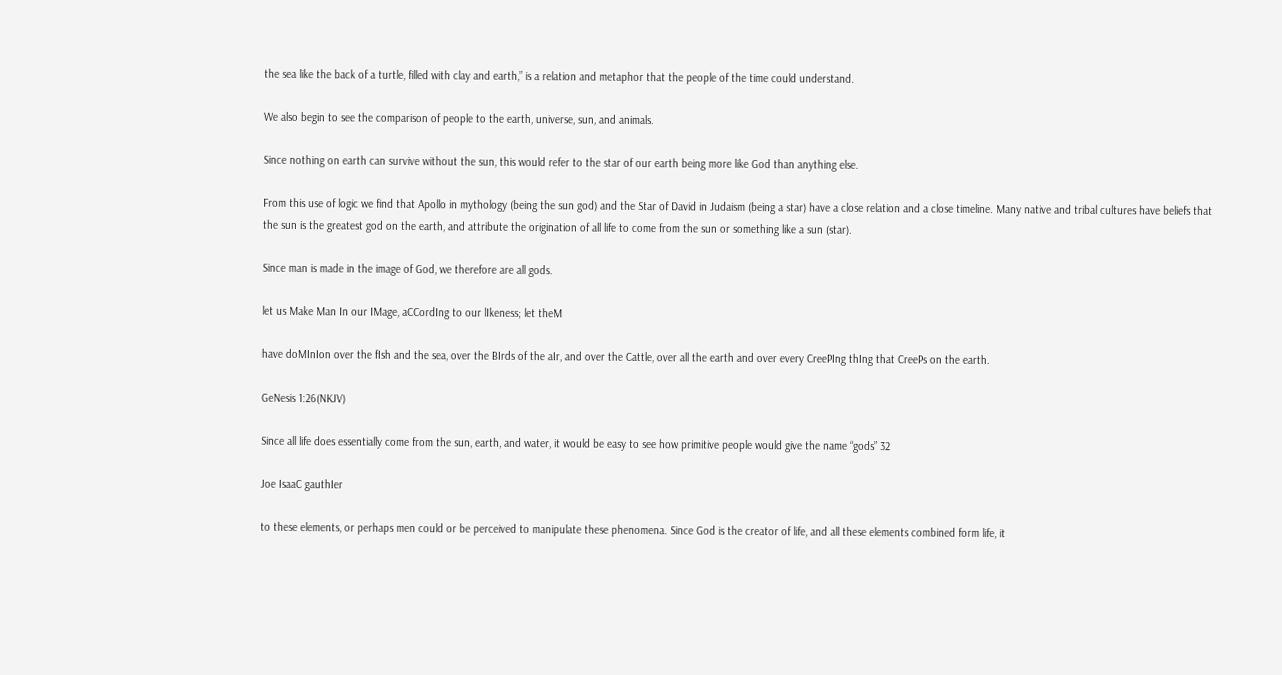the sea like the back of a turtle, filled with clay and earth,” is a relation and metaphor that the people of the time could understand.

We also begin to see the comparison of people to the earth, universe, sun, and animals.

Since nothing on earth can survive without the sun, this would refer to the star of our earth being more like God than anything else.

From this use of logic we find that Apollo in mythology (being the sun god) and the Star of David in Judaism (being a star) have a close relation and a close timeline. Many native and tribal cultures have beliefs that the sun is the greatest god on the earth, and attribute the origination of all life to come from the sun or something like a sun (star).

Since man is made in the image of God, we therefore are all gods.

let us Make Man In our IMage, aCCordIng to our lIkeness; let theM

have doMInIon over the fIsh and the sea, over the BIrds of the aIr, and over the Cattle, over all the earth and over every CreePIng thIng that CreePs on the earth.

GeNesis 1:26(NKJV)

Since all life does essentially come from the sun, earth, and water, it would be easy to see how primitive people would give the name “gods” 32

Joe IsaaC gauthIer

to these elements, or perhaps men could or be perceived to manipulate these phenomena. Since God is the creator of life, and all these elements combined form life, it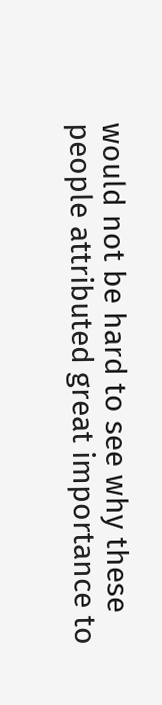would not be hard to see why these people attributed great importance to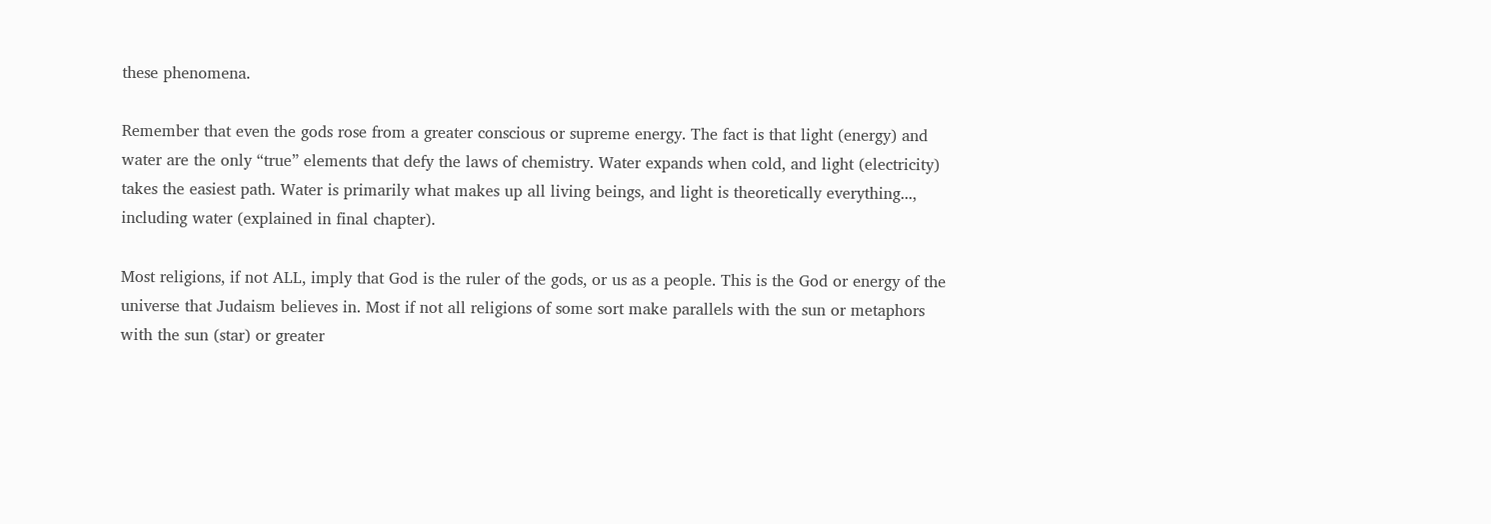these phenomena.

Remember that even the gods rose from a greater conscious or supreme energy. The fact is that light (energy) and water are the only “true” elements that defy the laws of chemistry. Water expands when cold, and light (electricity) takes the easiest path. Water is primarily what makes up all living beings, and light is theoretically everything..., including water (explained in final chapter).

Most religions, if not ALL, imply that God is the ruler of the gods, or us as a people. This is the God or energy of the universe that Judaism believes in. Most if not all religions of some sort make parallels with the sun or metaphors with the sun (star) or greater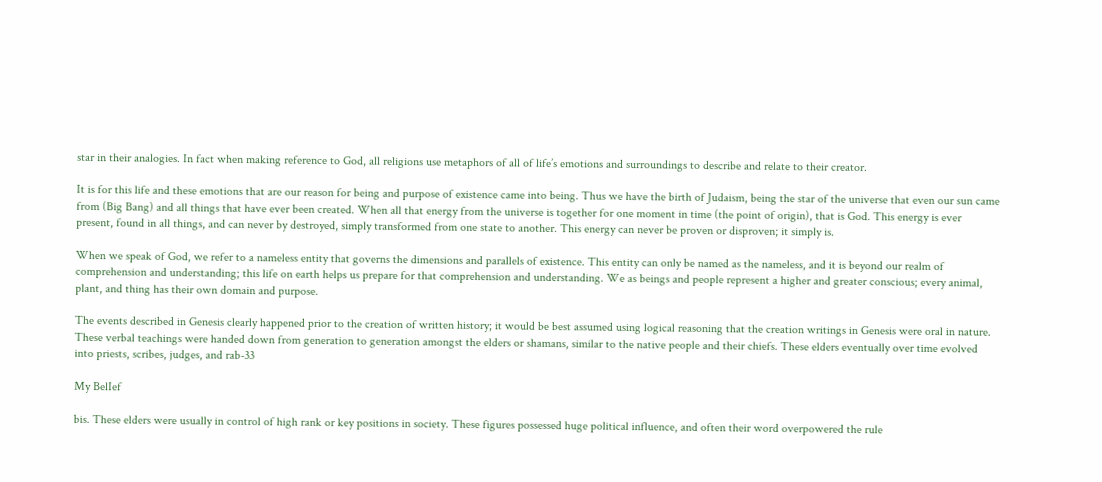star in their analogies. In fact when making reference to God, all religions use metaphors of all of life’s emotions and surroundings to describe and relate to their creator.

It is for this life and these emotions that are our reason for being and purpose of existence came into being. Thus we have the birth of Judaism, being the star of the universe that even our sun came from (Big Bang) and all things that have ever been created. When all that energy from the universe is together for one moment in time (the point of origin), that is God. This energy is ever present, found in all things, and can never by destroyed, simply transformed from one state to another. This energy can never be proven or disproven; it simply is.

When we speak of God, we refer to a nameless entity that governs the dimensions and parallels of existence. This entity can only be named as the nameless, and it is beyond our realm of comprehension and understanding; this life on earth helps us prepare for that comprehension and understanding. We as beings and people represent a higher and greater conscious; every animal, plant, and thing has their own domain and purpose.

The events described in Genesis clearly happened prior to the creation of written history; it would be best assumed using logical reasoning that the creation writings in Genesis were oral in nature. These verbal teachings were handed down from generation to generation amongst the elders or shamans, similar to the native people and their chiefs. These elders eventually over time evolved into priests, scribes, judges, and rab-33

My BelIef

bis. These elders were usually in control of high rank or key positions in society. These figures possessed huge political influence, and often their word overpowered the rule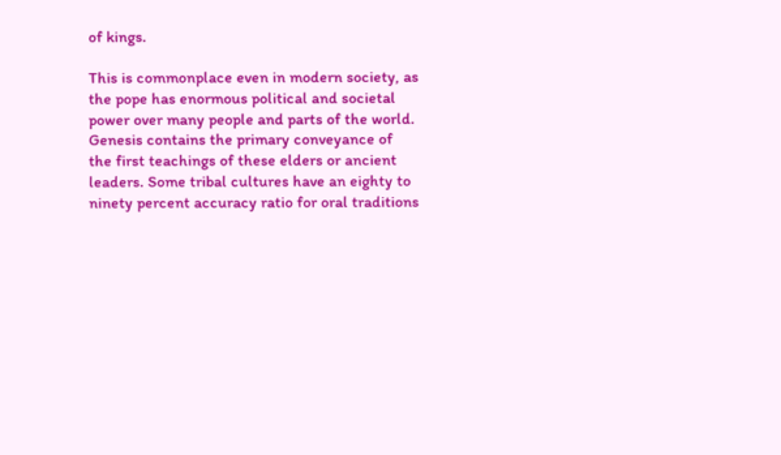of kings.

This is commonplace even in modern society, as the pope has enormous political and societal power over many people and parts of the world. Genesis contains the primary conveyance of the first teachings of these elders or ancient leaders. Some tribal cultures have an eighty to ninety percent accuracy ratio for oral traditions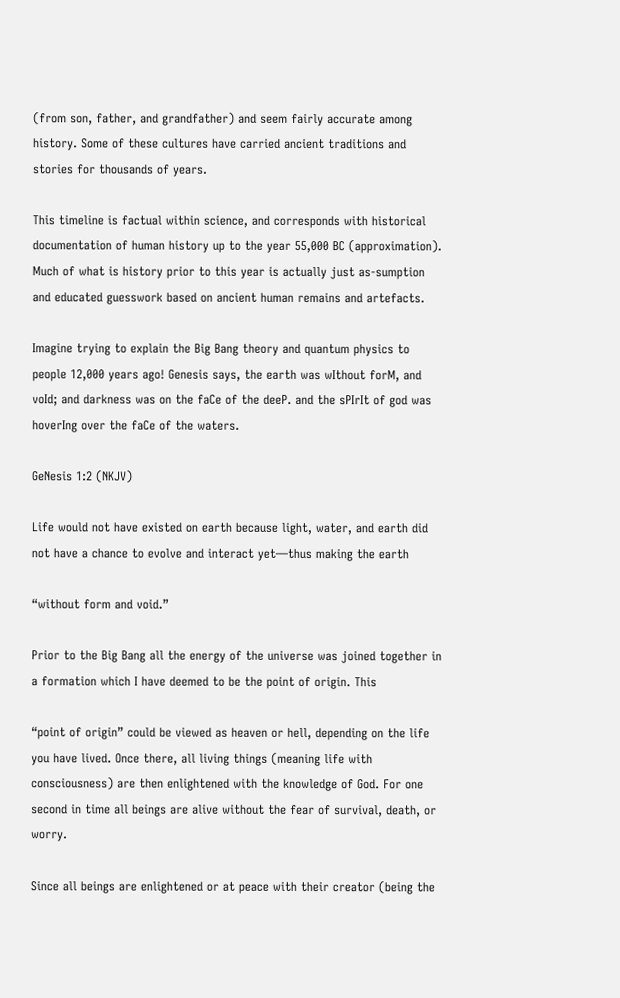(from son, father, and grandfather) and seem fairly accurate among history. Some of these cultures have carried ancient traditions and stories for thousands of years.

This timeline is factual within science, and corresponds with historical documentation of human history up to the year 55,000 BC (approximation). Much of what is history prior to this year is actually just as-sumption and educated guesswork based on ancient human remains and artefacts.

Imagine trying to explain the Big Bang theory and quantum physics to people 12,000 years ago! Genesis says, the earth was wIthout forM, and voId; and darkness was on the faCe of the deeP. and the sPIrIt of god was hoverIng over the faCe of the waters.

GeNesis 1:2 (NKJV)

Life would not have existed on earth because light, water, and earth did not have a chance to evolve and interact yet—thus making the earth

“without form and void.”

Prior to the Big Bang all the energy of the universe was joined together in a formation which I have deemed to be the point of origin. This

“point of origin” could be viewed as heaven or hell, depending on the life you have lived. Once there, all living things (meaning life with consciousness) are then enlightened with the knowledge of God. For one second in time all beings are alive without the fear of survival, death, or worry.

Since all beings are enlightened or at peace with their creator (being the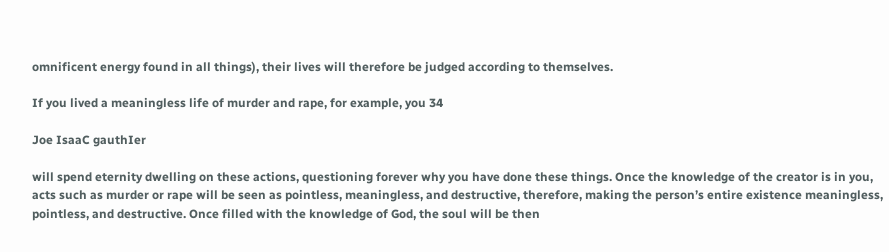omnificent energy found in all things), their lives will therefore be judged according to themselves.

If you lived a meaningless life of murder and rape, for example, you 34

Joe IsaaC gauthIer

will spend eternity dwelling on these actions, questioning forever why you have done these things. Once the knowledge of the creator is in you, acts such as murder or rape will be seen as pointless, meaningless, and destructive, therefore, making the person’s entire existence meaningless, pointless, and destructive. Once filled with the knowledge of God, the soul will be then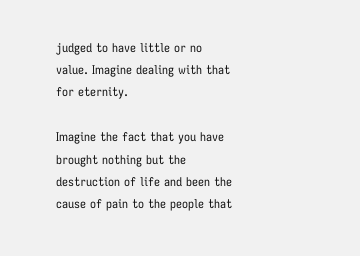judged to have little or no value. Imagine dealing with that for eternity.

Imagine the fact that you have brought nothing but the destruction of life and been the cause of pain to the people that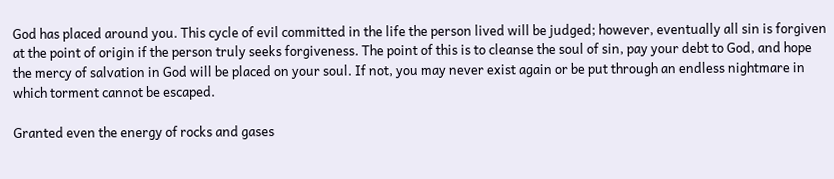God has placed around you. This cycle of evil committed in the life the person lived will be judged; however, eventually all sin is forgiven at the point of origin if the person truly seeks forgiveness. The point of this is to cleanse the soul of sin, pay your debt to God, and hope the mercy of salvation in God will be placed on your soul. If not, you may never exist again or be put through an endless nightmare in which torment cannot be escaped.

Granted even the energy of rocks and gases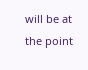will be at the point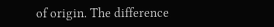of origin. The difference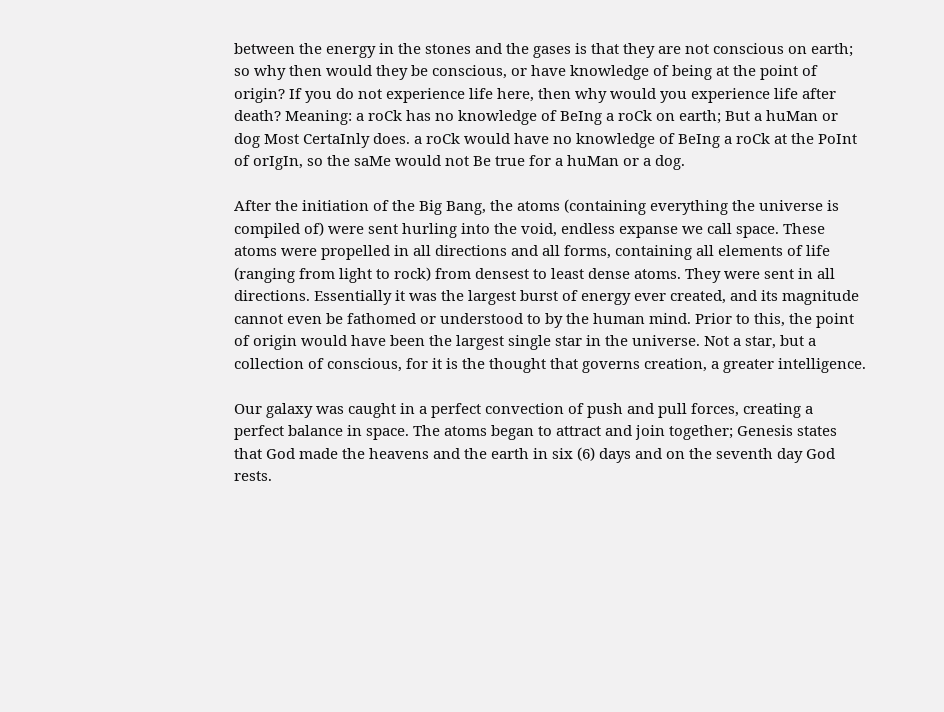between the energy in the stones and the gases is that they are not conscious on earth; so why then would they be conscious, or have knowledge of being at the point of origin? If you do not experience life here, then why would you experience life after death? Meaning: a roCk has no knowledge of BeIng a roCk on earth; But a huMan or dog Most CertaInly does. a roCk would have no knowledge of BeIng a roCk at the PoInt of orIgIn, so the saMe would not Be true for a huMan or a dog.

After the initiation of the Big Bang, the atoms (containing everything the universe is compiled of) were sent hurling into the void, endless expanse we call space. These atoms were propelled in all directions and all forms, containing all elements of life (ranging from light to rock) from densest to least dense atoms. They were sent in all directions. Essentially it was the largest burst of energy ever created, and its magnitude cannot even be fathomed or understood to by the human mind. Prior to this, the point of origin would have been the largest single star in the universe. Not a star, but a collection of conscious, for it is the thought that governs creation, a greater intelligence.

Our galaxy was caught in a perfect convection of push and pull forces, creating a perfect balance in space. The atoms began to attract and join together; Genesis states that God made the heavens and the earth in six (6) days and on the seventh day God rests.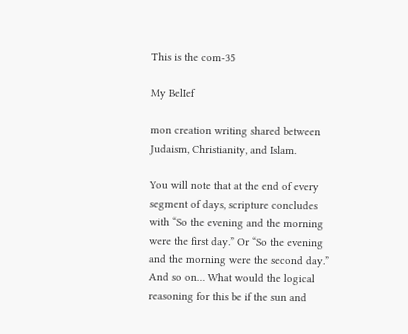This is the com-35

My BelIef

mon creation writing shared between Judaism, Christianity, and Islam.

You will note that at the end of every segment of days, scripture concludes with “So the evening and the morning were the first day.” Or “So the evening and the morning were the second day.” And so on… What would the logical reasoning for this be if the sun and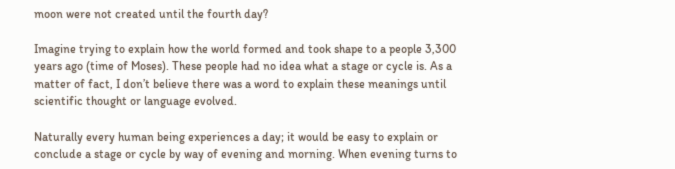moon were not created until the fourth day?

Imagine trying to explain how the world formed and took shape to a people 3,300 years ago (time of Moses). These people had no idea what a stage or cycle is. As a matter of fact, I don’t believe there was a word to explain these meanings until scientific thought or language evolved.

Naturally every human being experiences a day; it would be easy to explain or conclude a stage or cycle by way of evening and morning. When evening turns to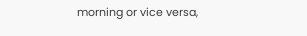morning or vice versa,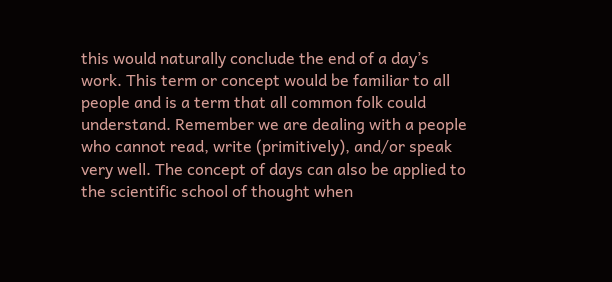this would naturally conclude the end of a day’s work. This term or concept would be familiar to all people and is a term that all common folk could understand. Remember we are dealing with a people who cannot read, write (primitively), and/or speak very well. The concept of days can also be applied to the scientific school of thought when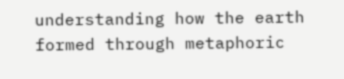understanding how the earth formed through metaphoric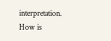interpretation. How is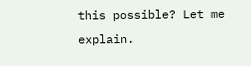this possible? Let me explain.